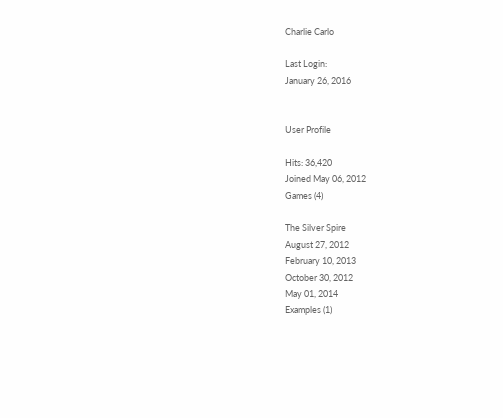Charlie Carlo

Last Login:
January 26, 2016


User Profile

Hits: 36,420
Joined May 06, 2012
Games (4)

The Silver Spire
August 27, 2012
February 10, 2013
October 30, 2012
May 01, 2014
Examples (1)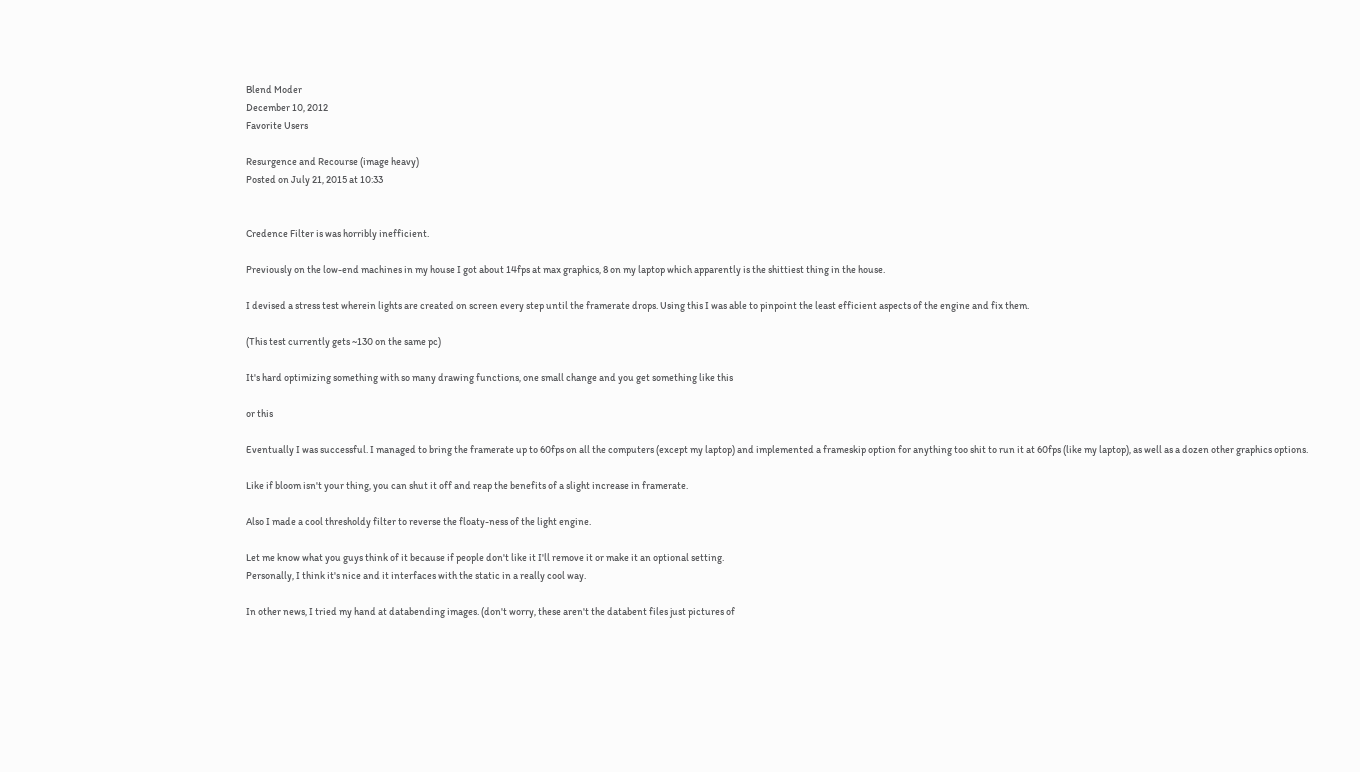Blend Moder
December 10, 2012
Favorite Users

Resurgence and Recourse (image heavy)
Posted on July 21, 2015 at 10:33


Credence Filter is was horribly inefficient.

Previously on the low-end machines in my house I got about 14fps at max graphics, 8 on my laptop which apparently is the shittiest thing in the house.

I devised a stress test wherein lights are created on screen every step until the framerate drops. Using this I was able to pinpoint the least efficient aspects of the engine and fix them.

(This test currently gets ~130 on the same pc)

It's hard optimizing something with so many drawing functions, one small change and you get something like this

or this

Eventually I was successful. I managed to bring the framerate up to 60fps on all the computers (except my laptop) and implemented a frameskip option for anything too shit to run it at 60fps (like my laptop), as well as a dozen other graphics options.

Like if bloom isn't your thing, you can shut it off and reap the benefits of a slight increase in framerate.

Also I made a cool thresholdy filter to reverse the floaty-ness of the light engine.

Let me know what you guys think of it because if people don't like it I'll remove it or make it an optional setting.
Personally, I think it's nice and it interfaces with the static in a really cool way.

In other news, I tried my hand at databending images. (don't worry, these aren't the databent files just pictures of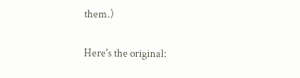them.)

Here's the original: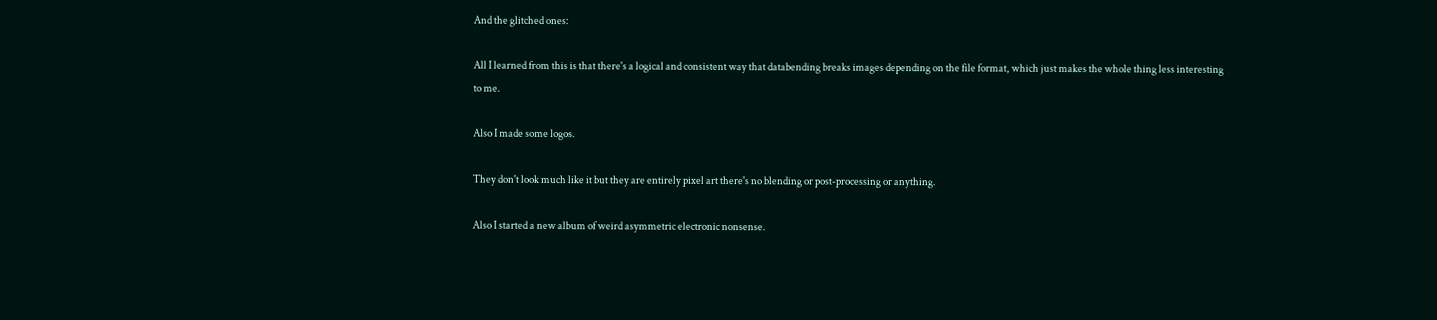And the glitched ones:

All I learned from this is that there's a logical and consistent way that databending breaks images depending on the file format, which just makes the whole thing less interesting to me.

Also I made some logos.

They don't look much like it but they are entirely pixel art there's no blending or post-processing or anything.

Also I started a new album of weird asymmetric electronic nonsense.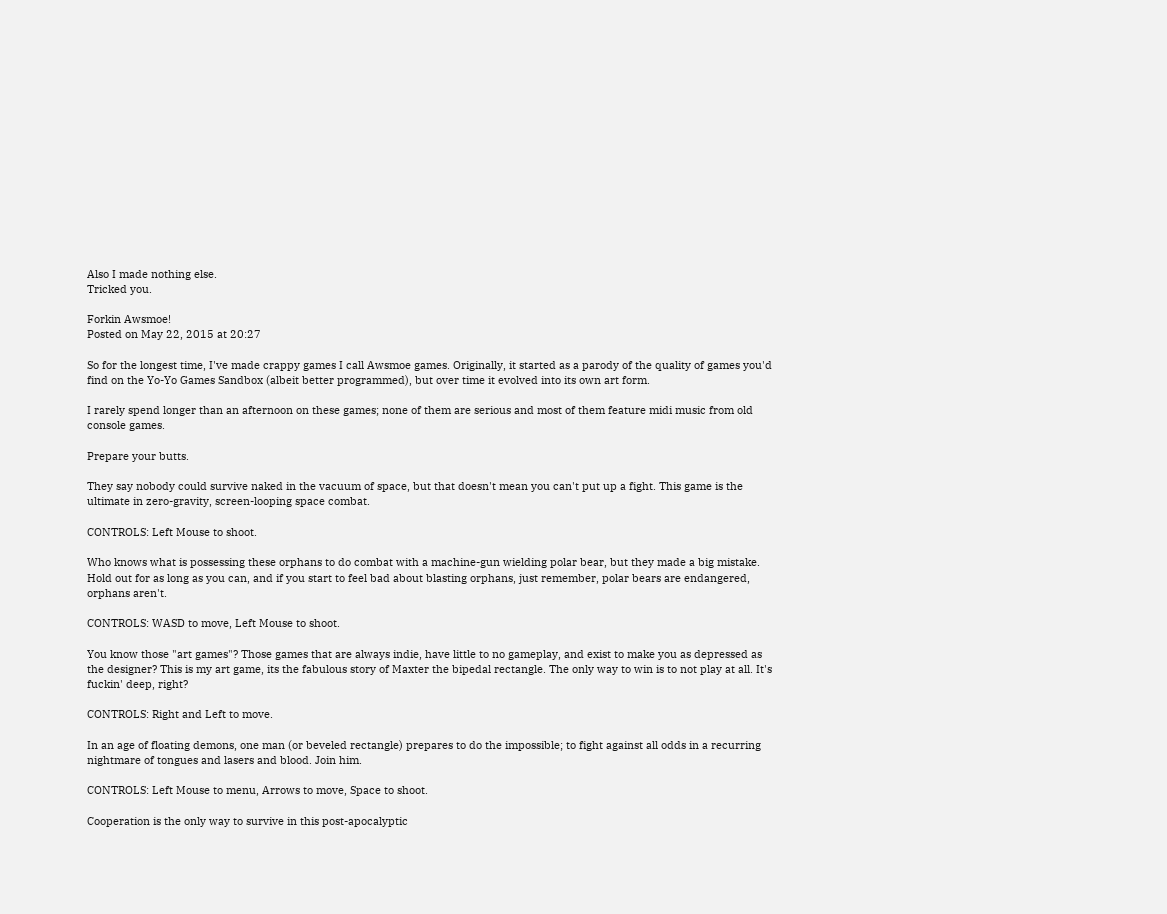Also I made nothing else.
Tricked you.

Forkin Awsmoe!
Posted on May 22, 2015 at 20:27

So for the longest time, I've made crappy games I call Awsmoe games. Originally, it started as a parody of the quality of games you'd find on the Yo-Yo Games Sandbox (albeit better programmed), but over time it evolved into its own art form.

I rarely spend longer than an afternoon on these games; none of them are serious and most of them feature midi music from old console games.

Prepare your butts.

They say nobody could survive naked in the vacuum of space, but that doesn't mean you can't put up a fight. This game is the ultimate in zero-gravity, screen-looping space combat.

CONTROLS: Left Mouse to shoot.

Who knows what is possessing these orphans to do combat with a machine-gun wielding polar bear, but they made a big mistake.
Hold out for as long as you can, and if you start to feel bad about blasting orphans, just remember, polar bears are endangered, orphans aren't.

CONTROLS: WASD to move, Left Mouse to shoot.

You know those "art games"? Those games that are always indie, have little to no gameplay, and exist to make you as depressed as the designer? This is my art game, its the fabulous story of Maxter the bipedal rectangle. The only way to win is to not play at all. It's fuckin' deep, right?

CONTROLS: Right and Left to move.

In an age of floating demons, one man (or beveled rectangle) prepares to do the impossible; to fight against all odds in a recurring nightmare of tongues and lasers and blood. Join him.

CONTROLS: Left Mouse to menu, Arrows to move, Space to shoot.

Cooperation is the only way to survive in this post-apocalyptic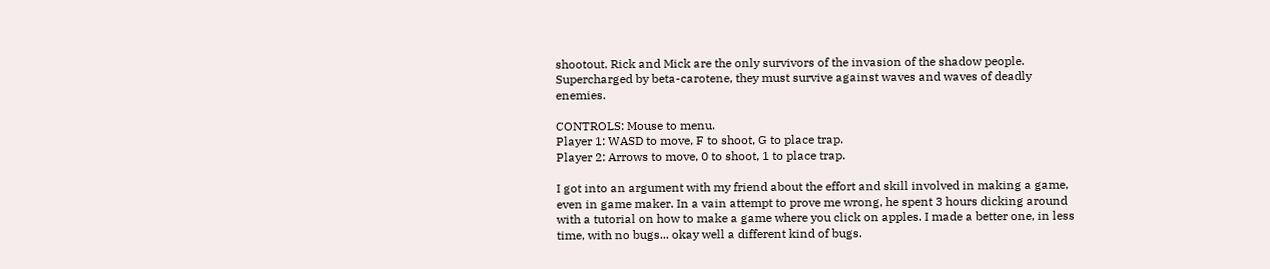shootout. Rick and Mick are the only survivors of the invasion of the shadow people. Supercharged by beta-carotene, they must survive against waves and waves of deadly enemies.

CONTROLS: Mouse to menu.
Player 1: WASD to move, F to shoot, G to place trap.
Player 2: Arrows to move, 0 to shoot, 1 to place trap.

I got into an argument with my friend about the effort and skill involved in making a game, even in game maker. In a vain attempt to prove me wrong, he spent 3 hours dicking around with a tutorial on how to make a game where you click on apples. I made a better one, in less time, with no bugs... okay well a different kind of bugs.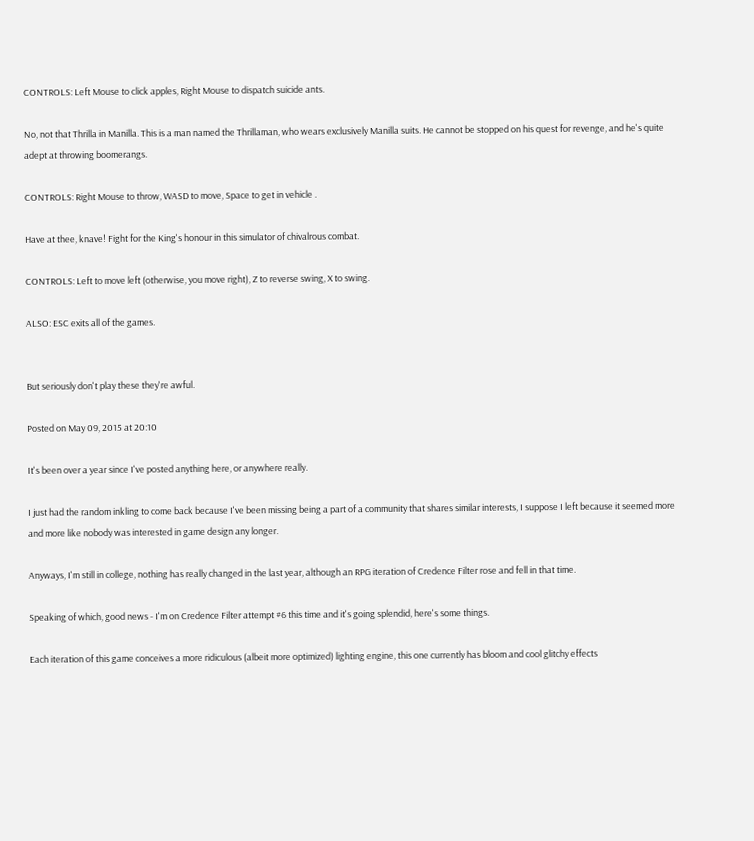CONTROLS: Left Mouse to click apples, Right Mouse to dispatch suicide ants.

No, not that Thrilla in Manilla. This is a man named the Thrillaman, who wears exclusively Manilla suits. He cannot be stopped on his quest for revenge, and he's quite adept at throwing boomerangs.

CONTROLS: Right Mouse to throw, WASD to move, Space to get in vehicle .

Have at thee, knave! Fight for the King's honour in this simulator of chivalrous combat.

CONTROLS: Left to move left (otherwise, you move right), Z to reverse swing, X to swing.

ALSO: ESC exits all of the games.


But seriously don't play these they're awful.

Posted on May 09, 2015 at 20:10

It's been over a year since I've posted anything here, or anywhere really.

I just had the random inkling to come back because I've been missing being a part of a community that shares similar interests, I suppose I left because it seemed more and more like nobody was interested in game design any longer.

Anyways, I'm still in college, nothing has really changed in the last year, although an RPG iteration of Credence Filter rose and fell in that time.

Speaking of which, good news - I'm on Credence Filter attempt #6 this time and it's going splendid, here's some things.

Each iteration of this game conceives a more ridiculous (albeit more optimized) lighting engine, this one currently has bloom and cool glitchy effects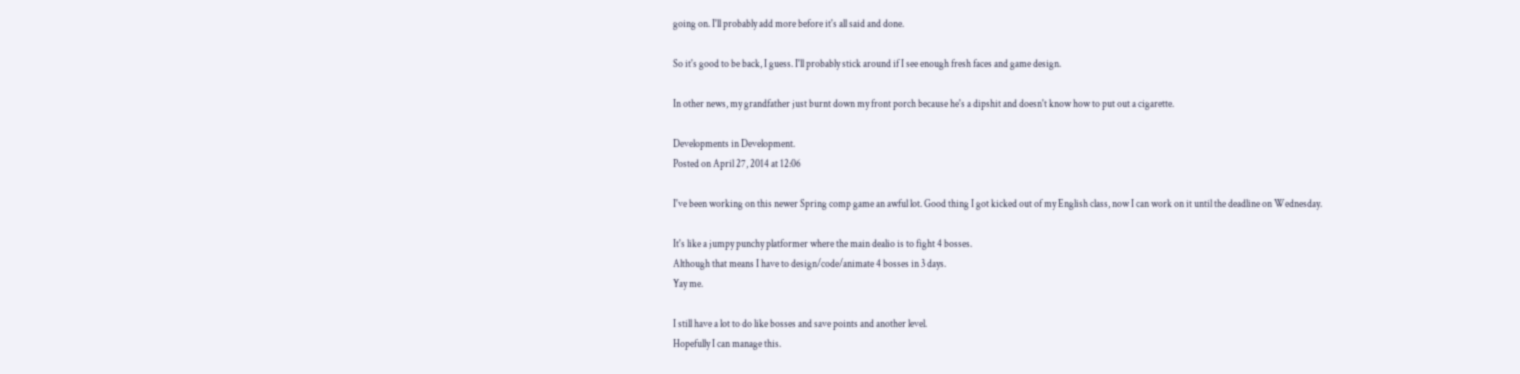going on. I'll probably add more before it's all said and done.

So it's good to be back, I guess. I'll probably stick around if I see enough fresh faces and game design.

In other news, my grandfather just burnt down my front porch because he's a dipshit and doesn't know how to put out a cigarette.

Developments in Development.
Posted on April 27, 2014 at 12:06

I've been working on this newer Spring comp game an awful lot. Good thing I got kicked out of my English class, now I can work on it until the deadline on Wednesday.

It's like a jumpy punchy platformer where the main dealio is to fight 4 bosses.
Although that means I have to design/code/animate 4 bosses in 3 days.
Yay me.

I still have a lot to do like bosses and save points and another level.
Hopefully I can manage this.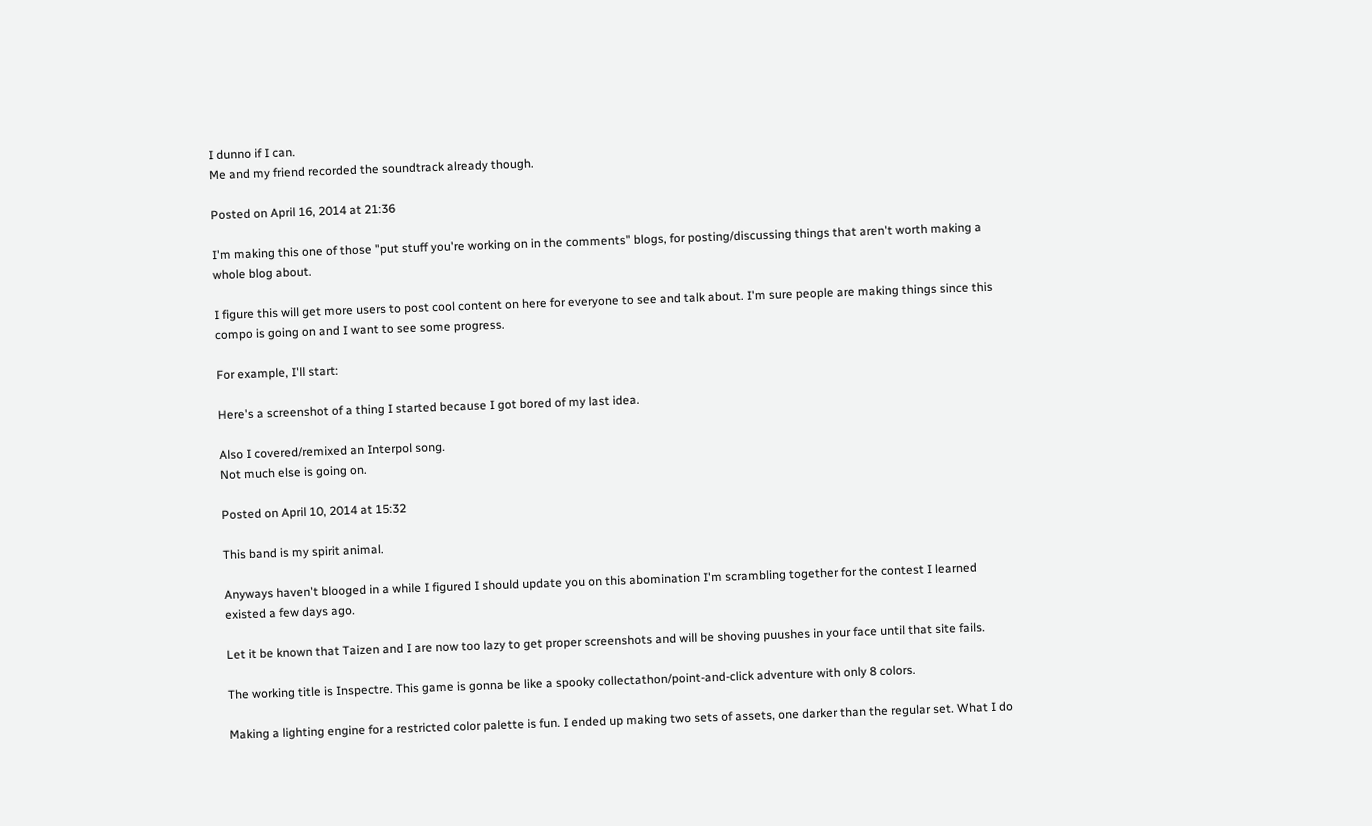I dunno if I can.
Me and my friend recorded the soundtrack already though.

Posted on April 16, 2014 at 21:36

I'm making this one of those "put stuff you're working on in the comments" blogs, for posting/discussing things that aren't worth making a whole blog about.

I figure this will get more users to post cool content on here for everyone to see and talk about. I'm sure people are making things since this compo is going on and I want to see some progress.

For example, I'll start:

Here's a screenshot of a thing I started because I got bored of my last idea.

Also I covered/remixed an Interpol song.
Not much else is going on.

Posted on April 10, 2014 at 15:32

This band is my spirit animal.

Anyways haven't blooged in a while I figured I should update you on this abomination I'm scrambling together for the contest I learned existed a few days ago.

Let it be known that Taizen and I are now too lazy to get proper screenshots and will be shoving puushes in your face until that site fails.

The working title is Inspectre. This game is gonna be like a spooky collectathon/point-and-click adventure with only 8 colors.

Making a lighting engine for a restricted color palette is fun. I ended up making two sets of assets, one darker than the regular set. What I do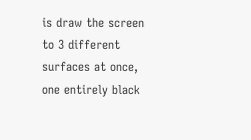is draw the screen to 3 different surfaces at once, one entirely black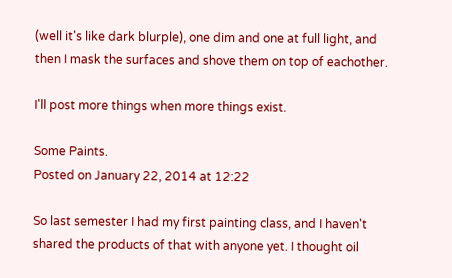(well it's like dark blurple), one dim and one at full light, and then I mask the surfaces and shove them on top of eachother.

I'll post more things when more things exist.

Some Paints.
Posted on January 22, 2014 at 12:22

So last semester I had my first painting class, and I haven't shared the products of that with anyone yet. I thought oil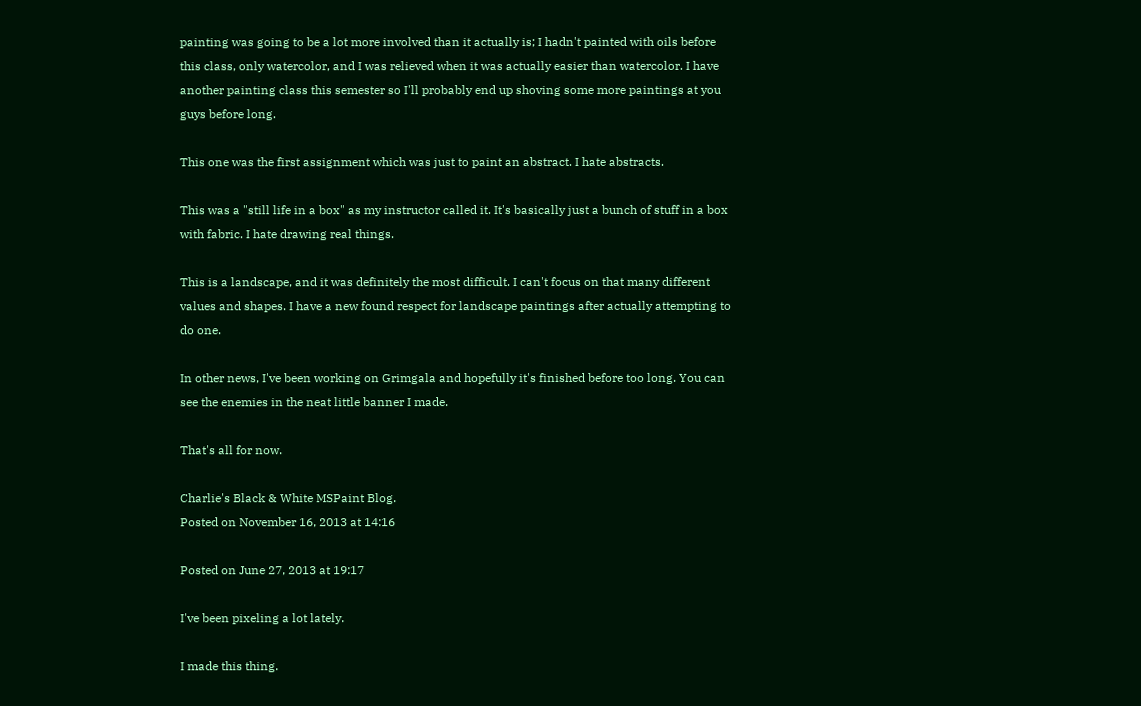painting was going to be a lot more involved than it actually is; I hadn't painted with oils before this class, only watercolor, and I was relieved when it was actually easier than watercolor. I have another painting class this semester so I'll probably end up shoving some more paintings at you guys before long.

This one was the first assignment which was just to paint an abstract. I hate abstracts.

This was a "still life in a box" as my instructor called it. It's basically just a bunch of stuff in a box with fabric. I hate drawing real things.

This is a landscape, and it was definitely the most difficult. I can't focus on that many different values and shapes. I have a new found respect for landscape paintings after actually attempting to do one.

In other news, I've been working on Grimgala and hopefully it's finished before too long. You can see the enemies in the neat little banner I made.

That's all for now.

Charlie's Black & White MSPaint Blog.
Posted on November 16, 2013 at 14:16

Posted on June 27, 2013 at 19:17

I've been pixeling a lot lately.

I made this thing.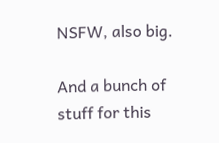NSFW, also big.

And a bunch of stuff for this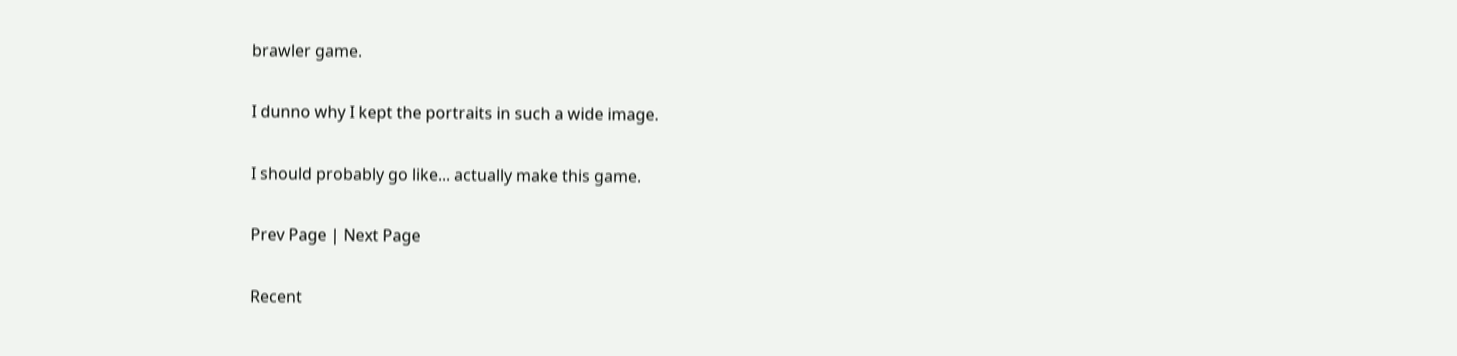brawler game.

I dunno why I kept the portraits in such a wide image.

I should probably go like... actually make this game.

Prev Page | Next Page

Recent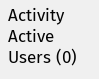Activity
Active Users (0)